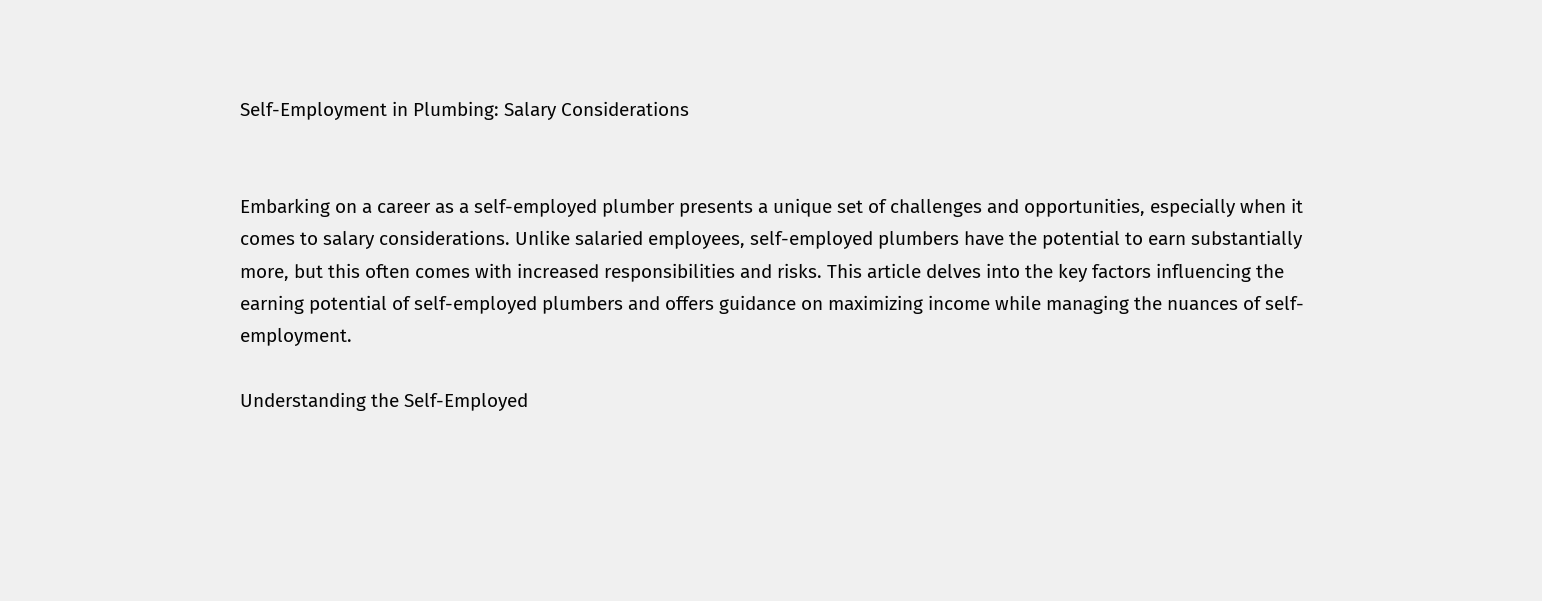Self-Employment in Plumbing: Salary Considerations


Embarking on a career as a self-employed plumber presents a unique set of challenges and opportunities, especially when it comes to salary considerations. Unlike salaried employees, self-employed plumbers have the potential to earn substantially more, but this often comes with increased responsibilities and risks. This article delves into the key factors influencing the earning potential of self-employed plumbers and offers guidance on maximizing income while managing the nuances of self-employment.

Understanding the Self-Employed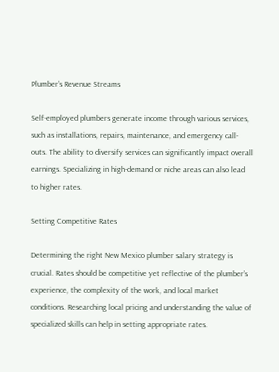Plumber’s Revenue Streams

Self-employed plumbers generate income through various services, such as installations, repairs, maintenance, and emergency call-outs. The ability to diversify services can significantly impact overall earnings. Specializing in high-demand or niche areas can also lead to higher rates.

Setting Competitive Rates

Determining the right New Mexico plumber salary strategy is crucial. Rates should be competitive yet reflective of the plumber’s experience, the complexity of the work, and local market conditions. Researching local pricing and understanding the value of specialized skills can help in setting appropriate rates.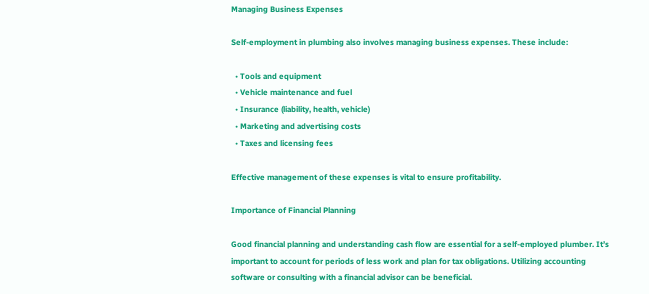Managing Business Expenses

Self-employment in plumbing also involves managing business expenses. These include:

  • Tools and equipment
  • Vehicle maintenance and fuel
  • Insurance (liability, health, vehicle)
  • Marketing and advertising costs
  • Taxes and licensing fees

Effective management of these expenses is vital to ensure profitability.

Importance of Financial Planning

Good financial planning and understanding cash flow are essential for a self-employed plumber. It’s important to account for periods of less work and plan for tax obligations. Utilizing accounting software or consulting with a financial advisor can be beneficial.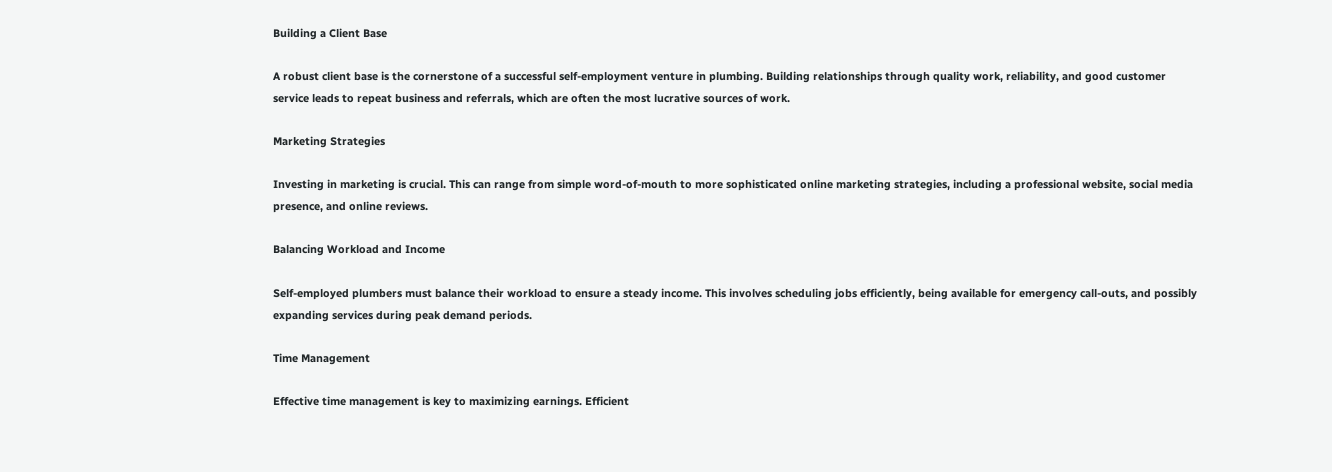Building a Client Base

A robust client base is the cornerstone of a successful self-employment venture in plumbing. Building relationships through quality work, reliability, and good customer service leads to repeat business and referrals, which are often the most lucrative sources of work.

Marketing Strategies

Investing in marketing is crucial. This can range from simple word-of-mouth to more sophisticated online marketing strategies, including a professional website, social media presence, and online reviews.

Balancing Workload and Income

Self-employed plumbers must balance their workload to ensure a steady income. This involves scheduling jobs efficiently, being available for emergency call-outs, and possibly expanding services during peak demand periods.

Time Management

Effective time management is key to maximizing earnings. Efficient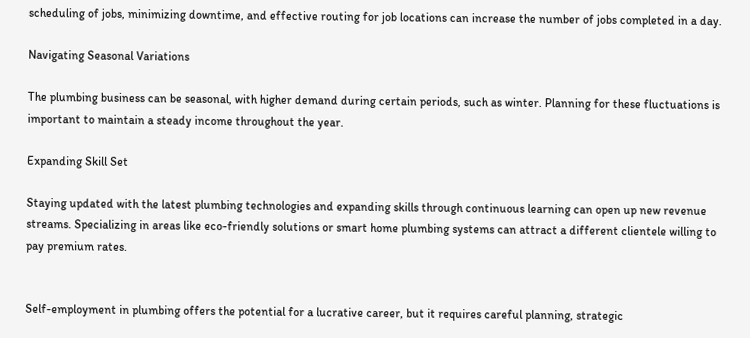scheduling of jobs, minimizing downtime, and effective routing for job locations can increase the number of jobs completed in a day.

Navigating Seasonal Variations

The plumbing business can be seasonal, with higher demand during certain periods, such as winter. Planning for these fluctuations is important to maintain a steady income throughout the year.

Expanding Skill Set

Staying updated with the latest plumbing technologies and expanding skills through continuous learning can open up new revenue streams. Specializing in areas like eco-friendly solutions or smart home plumbing systems can attract a different clientele willing to pay premium rates.


Self-employment in plumbing offers the potential for a lucrative career, but it requires careful planning, strategic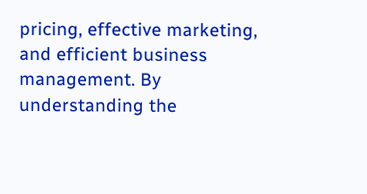pricing, effective marketing, and efficient business management. By understanding the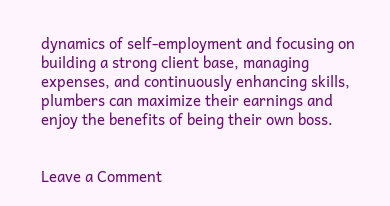dynamics of self-employment and focusing on building a strong client base, managing expenses, and continuously enhancing skills, plumbers can maximize their earnings and enjoy the benefits of being their own boss.


Leave a Comment